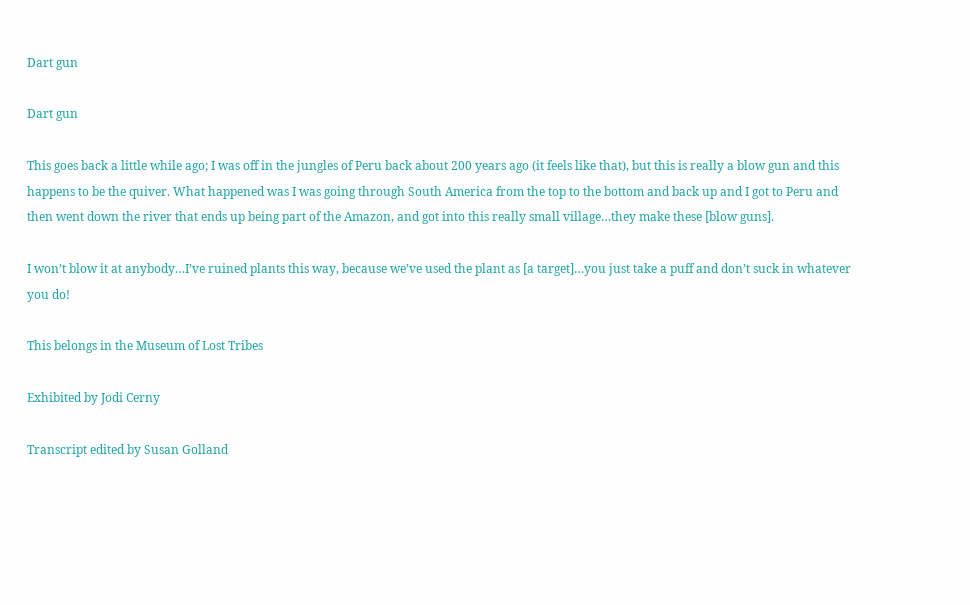Dart gun

Dart gun

This goes back a little while ago; I was off in the jungles of Peru back about 200 years ago (it feels like that), but this is really a blow gun and this happens to be the quiver. What happened was I was going through South America from the top to the bottom and back up and I got to Peru and then went down the river that ends up being part of the Amazon, and got into this really small village…they make these [blow guns].

I won’t blow it at anybody…I’ve ruined plants this way, because we’ve used the plant as [a target]…you just take a puff and don’t suck in whatever you do!

This belongs in the Museum of Lost Tribes

Exhibited by Jodi Cerny

Transcript edited by Susan Golland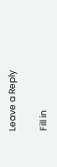Leave a Reply

Fill in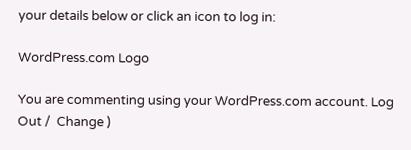your details below or click an icon to log in:

WordPress.com Logo

You are commenting using your WordPress.com account. Log Out /  Change )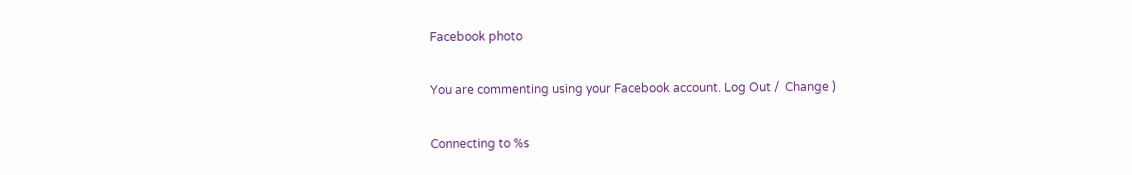Facebook photo

You are commenting using your Facebook account. Log Out /  Change )

Connecting to %s